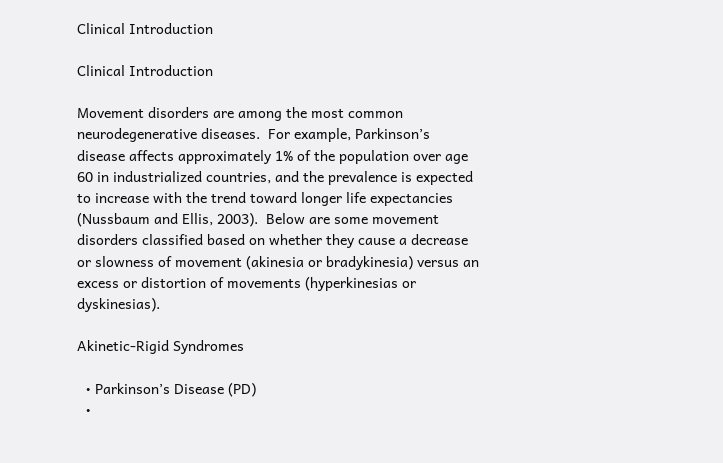Clinical Introduction

Clinical Introduction

Movement disorders are among the most common neurodegenerative diseases.  For example, Parkinson’s disease affects approximately 1% of the population over age 60 in industrialized countries, and the prevalence is expected to increase with the trend toward longer life expectancies (Nussbaum and Ellis, 2003).  Below are some movement disorders classified based on whether they cause a decrease or slowness of movement (akinesia or bradykinesia) versus an excess or distortion of movements (hyperkinesias or dyskinesias).

Akinetic-Rigid Syndromes

  • Parkinson’s Disease (PD)
  •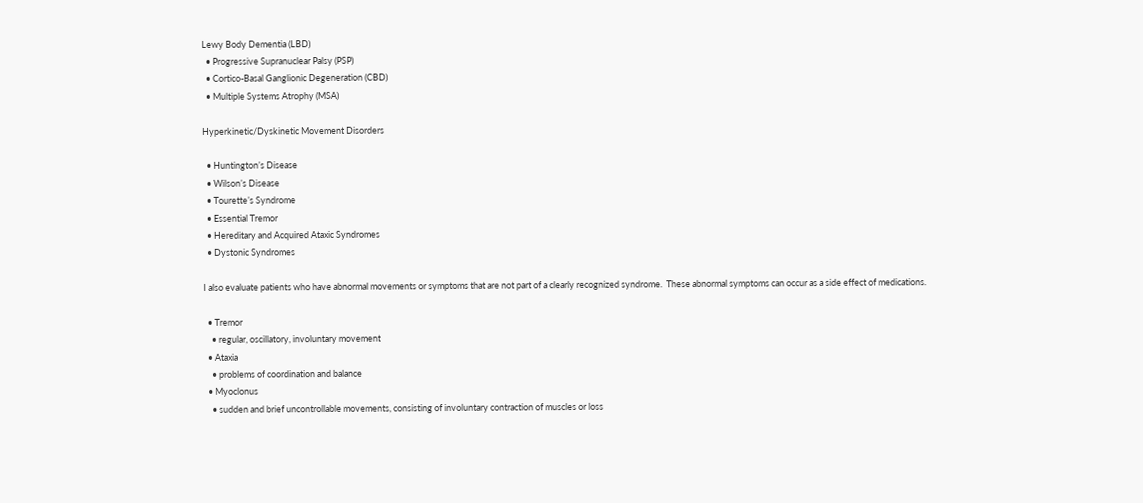Lewy Body Dementia (LBD)
  • Progressive Supranuclear Palsy (PSP)
  • Cortico-Basal Ganglionic Degeneration (CBD)
  • Multiple Systems Atrophy (MSA)

Hyperkinetic/Dyskinetic Movement Disorders

  • Huntington’s Disease
  • Wilson’s Disease
  • Tourette’s Syndrome
  • Essential Tremor
  • Hereditary and Acquired Ataxic Syndromes
  • Dystonic Syndromes

I also evaluate patients who have abnormal movements or symptoms that are not part of a clearly recognized syndrome.  These abnormal symptoms can occur as a side effect of medications.

  • Tremor
    • regular, oscillatory, involuntary movement
  • Ataxia
    • problems of coordination and balance
  • Myoclonus
    • sudden and brief uncontrollable movements, consisting of involuntary contraction of muscles or loss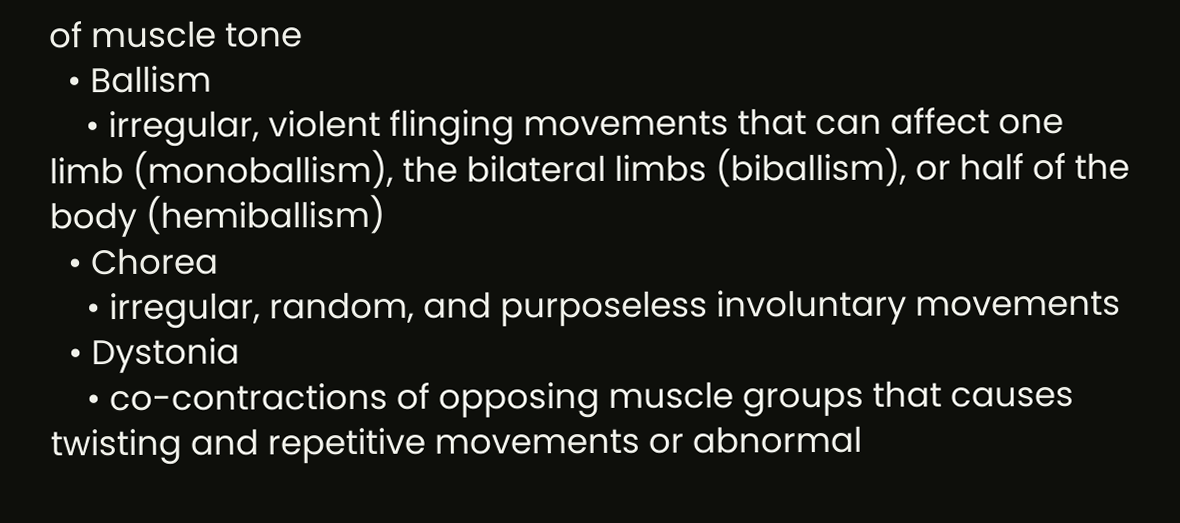of muscle tone
  • Ballism
    • irregular, violent flinging movements that can affect one limb (monoballism), the bilateral limbs (biballism), or half of the body (hemiballism)
  • Chorea
    • irregular, random, and purposeless involuntary movements
  • Dystonia
    • co-contractions of opposing muscle groups that causes twisting and repetitive movements or abnormal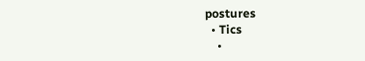postures
  • Tics
    •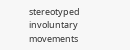stereotyped involuntary movements